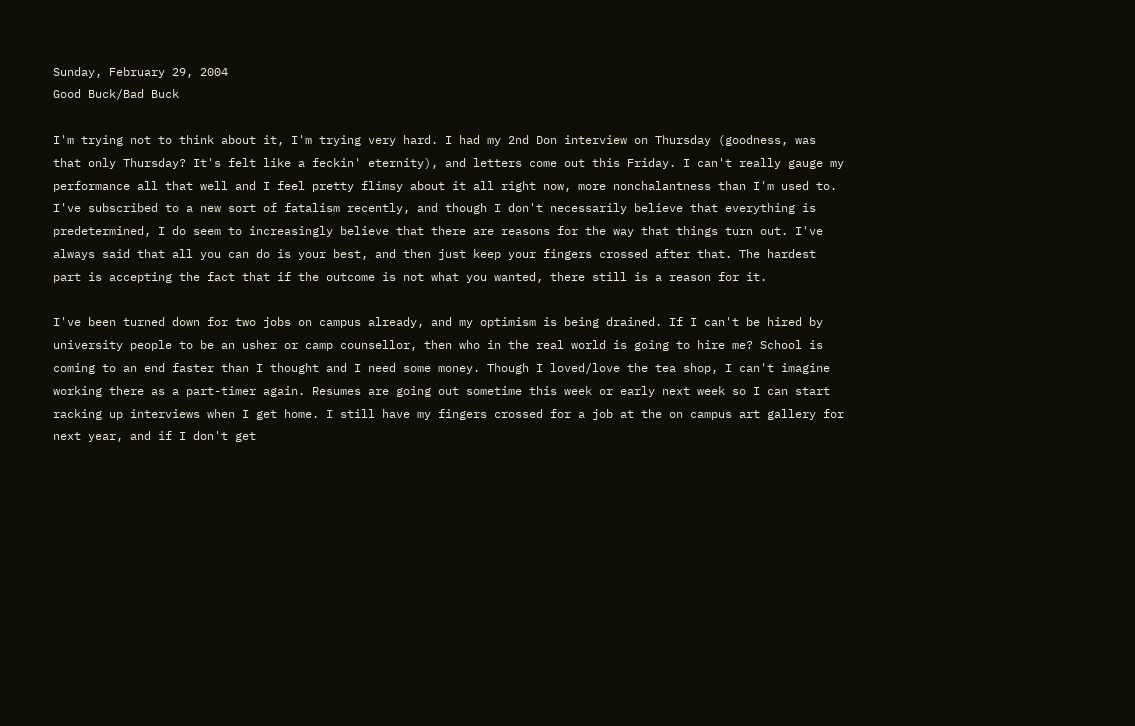Sunday, February 29, 2004
Good Buck/Bad Buck

I'm trying not to think about it, I'm trying very hard. I had my 2nd Don interview on Thursday (goodness, was that only Thursday? It's felt like a feckin' eternity), and letters come out this Friday. I can't really gauge my performance all that well and I feel pretty flimsy about it all right now, more nonchalantness than I'm used to. I've subscribed to a new sort of fatalism recently, and though I don't necessarily believe that everything is predetermined, I do seem to increasingly believe that there are reasons for the way that things turn out. I've always said that all you can do is your best, and then just keep your fingers crossed after that. The hardest part is accepting the fact that if the outcome is not what you wanted, there still is a reason for it.

I've been turned down for two jobs on campus already, and my optimism is being drained. If I can't be hired by university people to be an usher or camp counsellor, then who in the real world is going to hire me? School is coming to an end faster than I thought and I need some money. Though I loved/love the tea shop, I can't imagine working there as a part-timer again. Resumes are going out sometime this week or early next week so I can start racking up interviews when I get home. I still have my fingers crossed for a job at the on campus art gallery for next year, and if I don't get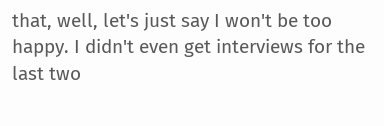that, well, let's just say I won't be too happy. I didn't even get interviews for the last two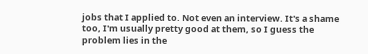jobs that I applied to. Not even an interview. It's a shame too, I'm usually pretty good at them, so I guess the problem lies in the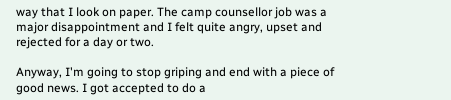way that I look on paper. The camp counsellor job was a major disappointment and I felt quite angry, upset and rejected for a day or two.

Anyway, I'm going to stop griping and end with a piece of good news. I got accepted to do a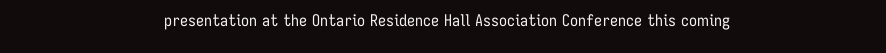presentation at the Ontario Residence Hall Association Conference this coming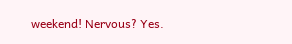weekend! Nervous? Yes.